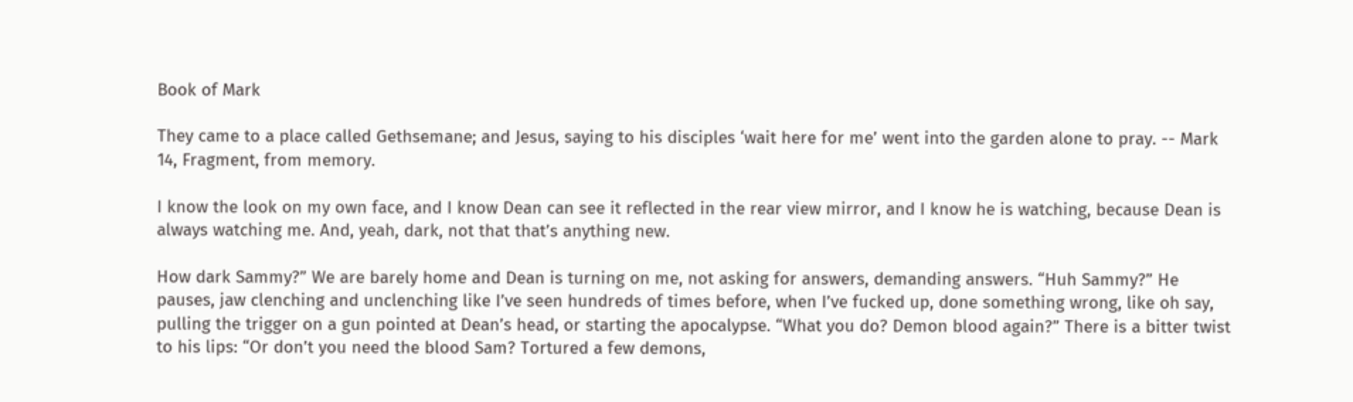Book of Mark

They came to a place called Gethsemane; and Jesus, saying to his disciples ‘wait here for me’ went into the garden alone to pray. -- Mark 14, Fragment, from memory.

I know the look on my own face, and I know Dean can see it reflected in the rear view mirror, and I know he is watching, because Dean is always watching me. And, yeah, dark, not that that’s anything new.

How dark Sammy?” We are barely home and Dean is turning on me, not asking for answers, demanding answers. “Huh Sammy?” He pauses, jaw clenching and unclenching like I’ve seen hundreds of times before, when I’ve fucked up, done something wrong, like oh say, pulling the trigger on a gun pointed at Dean’s head, or starting the apocalypse. “What you do? Demon blood again?” There is a bitter twist to his lips: “Or don’t you need the blood Sam? Tortured a few demons,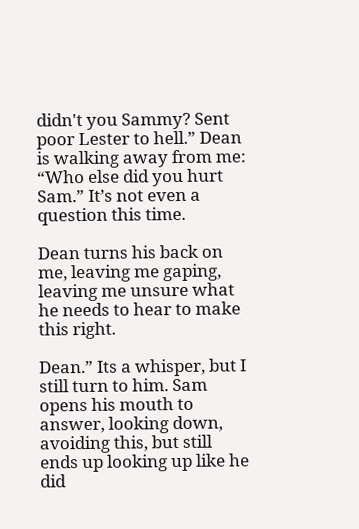didn't you Sammy? Sent poor Lester to hell.” Dean is walking away from me: “Who else did you hurt Sam.” It’s not even a question this time.

Dean turns his back on me, leaving me gaping, leaving me unsure what he needs to hear to make this right.

Dean.” Its a whisper, but I still turn to him. Sam opens his mouth to answer, looking down, avoiding this, but still ends up looking up like he did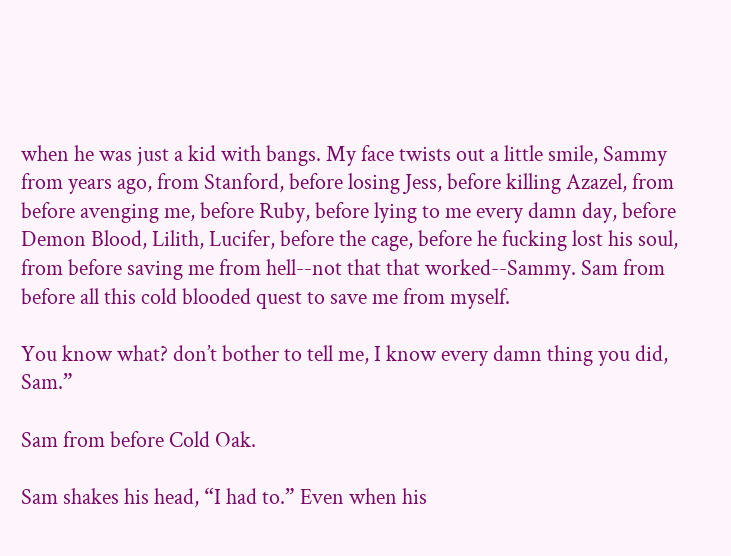when he was just a kid with bangs. My face twists out a little smile, Sammy from years ago, from Stanford, before losing Jess, before killing Azazel, from before avenging me, before Ruby, before lying to me every damn day, before Demon Blood, Lilith, Lucifer, before the cage, before he fucking lost his soul, from before saving me from hell--not that that worked--Sammy. Sam from before all this cold blooded quest to save me from myself.

You know what? don’t bother to tell me, I know every damn thing you did, Sam.”

Sam from before Cold Oak.

Sam shakes his head, “I had to.” Even when his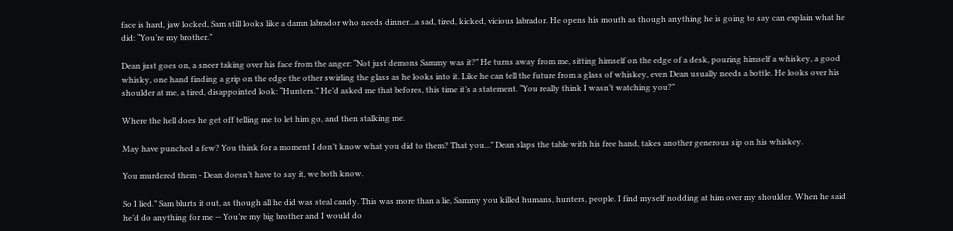face is hard, jaw locked, Sam still looks like a damn labrador who needs dinner...a sad, tired, kicked, vicious labrador. He opens his mouth as though anything he is going to say can explain what he did: “You’re my brother.”

Dean just goes on, a sneer taking over his face from the anger: “Not just demons Sammy was it?” He turns away from me, sitting himself on the edge of a desk, pouring himself a whiskey, a good whisky, one hand finding a grip on the edge the other swirling the glass as he looks into it. Like he can tell the future from a glass of whiskey, even Dean usually needs a bottle. He looks over his shoulder at me, a tired, disappointed look: “Hunters.” He’d asked me that befores, this time it’s a statement. “You really think I wasn’t watching you?”

Where the hell does he get off telling me to let him go, and then stalking me.

May have punched a few? You think for a moment I don’t know what you did to them? That you...” Dean slaps the table with his free hand, takes another generous sip on his whiskey.

You murdered them - Dean doesn’t have to say it, we both know.

So I lied.” Sam blurts it out, as though all he did was steal candy. This was more than a lie, Sammy you killed humans, hunters, people. I find myself nodding at him over my shoulder. When he said he’d do anything for me -- You’re my big brother and I would do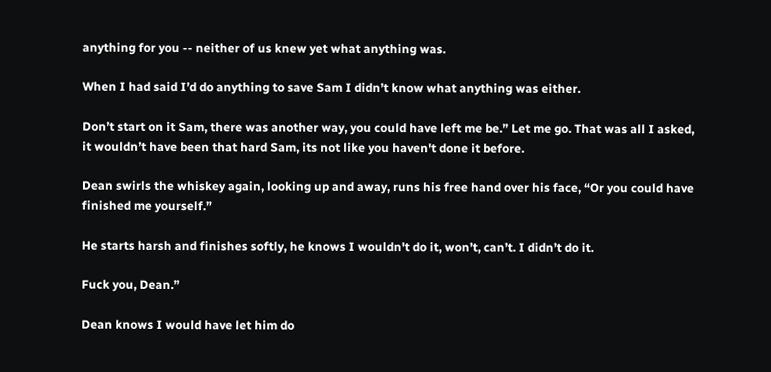anything for you -- neither of us knew yet what anything was.

When I had said I’d do anything to save Sam I didn’t know what anything was either.

Don’t start on it Sam, there was another way, you could have left me be.” Let me go. That was all I asked, it wouldn’t have been that hard Sam, its not like you haven't done it before.

Dean swirls the whiskey again, looking up and away, runs his free hand over his face, “Or you could have finished me yourself.”

He starts harsh and finishes softly, he knows I wouldn't do it, won’t, can’t. I didn’t do it.

Fuck you, Dean.”

Dean knows I would have let him do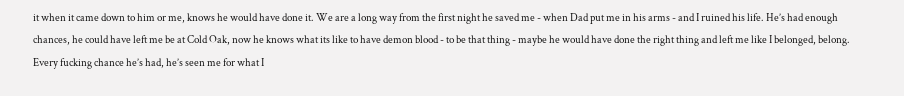it when it came down to him or me, knows he would have done it. We are a long way from the first night he saved me - when Dad put me in his arms - and I ruined his life. He’s had enough chances, he could have left me be at Cold Oak, now he knows what its like to have demon blood - to be that thing - maybe he would have done the right thing and left me like I belonged, belong. Every fucking chance he’s had, he’s seen me for what I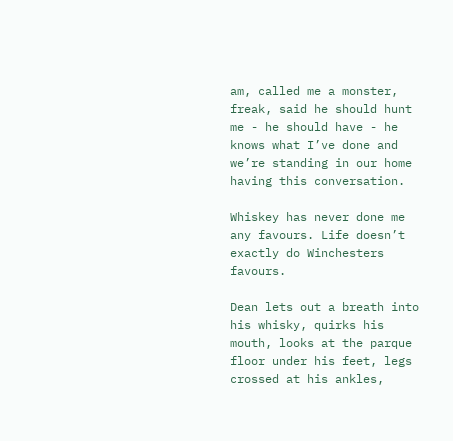am, called me a monster, freak, said he should hunt me - he should have - he knows what I’ve done and we’re standing in our home having this conversation.

Whiskey has never done me any favours. Life doesn’t exactly do Winchesters favours.

Dean lets out a breath into his whisky, quirks his mouth, looks at the parque floor under his feet, legs crossed at his ankles,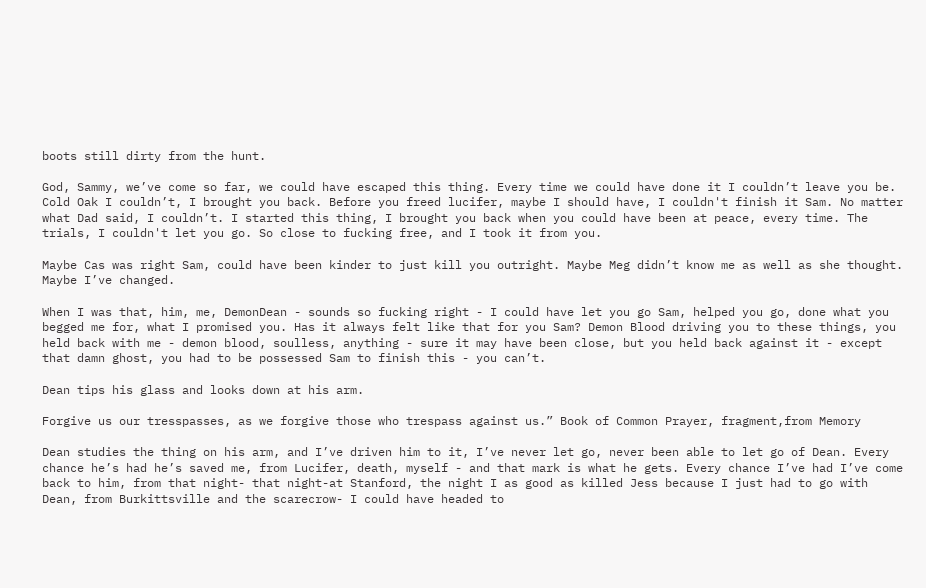boots still dirty from the hunt.

God, Sammy, we’ve come so far, we could have escaped this thing. Every time we could have done it I couldn’t leave you be. Cold Oak I couldn’t, I brought you back. Before you freed lucifer, maybe I should have, I couldn't finish it Sam. No matter what Dad said, I couldn’t. I started this thing, I brought you back when you could have been at peace, every time. The trials, I couldn't let you go. So close to fucking free, and I took it from you.

Maybe Cas was right Sam, could have been kinder to just kill you outright. Maybe Meg didn’t know me as well as she thought. Maybe I’ve changed.

When I was that, him, me, DemonDean - sounds so fucking right - I could have let you go Sam, helped you go, done what you begged me for, what I promised you. Has it always felt like that for you Sam? Demon Blood driving you to these things, you held back with me - demon blood, soulless, anything - sure it may have been close, but you held back against it - except that damn ghost, you had to be possessed Sam to finish this - you can’t.

Dean tips his glass and looks down at his arm.

Forgive us our tresspasses, as we forgive those who trespass against us.” Book of Common Prayer, fragment,from Memory

Dean studies the thing on his arm, and I’ve driven him to it, I’ve never let go, never been able to let go of Dean. Every chance he’s had he’s saved me, from Lucifer, death, myself - and that mark is what he gets. Every chance I’ve had I’ve come back to him, from that night- that night-at Stanford, the night I as good as killed Jess because I just had to go with Dean, from Burkittsville and the scarecrow- I could have headed to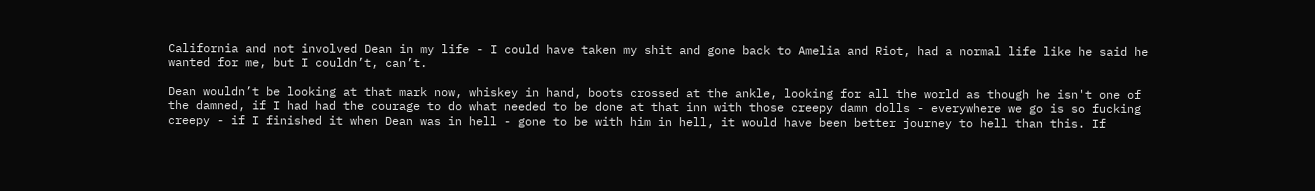California and not involved Dean in my life - I could have taken my shit and gone back to Amelia and Riot, had a normal life like he said he wanted for me, but I couldn’t, can’t.

Dean wouldn’t be looking at that mark now, whiskey in hand, boots crossed at the ankle, looking for all the world as though he isn't one of the damned, if I had had the courage to do what needed to be done at that inn with those creepy damn dolls - everywhere we go is so fucking creepy - if I finished it when Dean was in hell - gone to be with him in hell, it would have been better journey to hell than this. If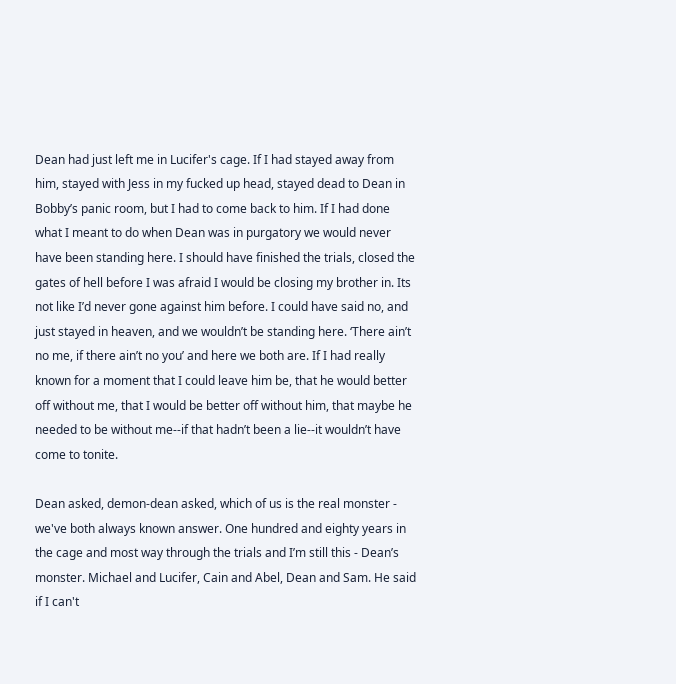Dean had just left me in Lucifer's cage. If I had stayed away from him, stayed with Jess in my fucked up head, stayed dead to Dean in Bobby’s panic room, but I had to come back to him. If I had done what I meant to do when Dean was in purgatory we would never have been standing here. I should have finished the trials, closed the gates of hell before I was afraid I would be closing my brother in. Its not like I’d never gone against him before. I could have said no, and just stayed in heaven, and we wouldn’t be standing here. ‘There ain’t no me, if there ain’t no you’ and here we both are. If I had really known for a moment that I could leave him be, that he would better off without me, that I would be better off without him, that maybe he needed to be without me--if that hadn’t been a lie--it wouldn’t have come to tonite.

Dean asked, demon-dean asked, which of us is the real monster - we've both always known answer. One hundred and eighty years in the cage and most way through the trials and I’m still this - Dean’s monster. Michael and Lucifer, Cain and Abel, Dean and Sam. He said if I can't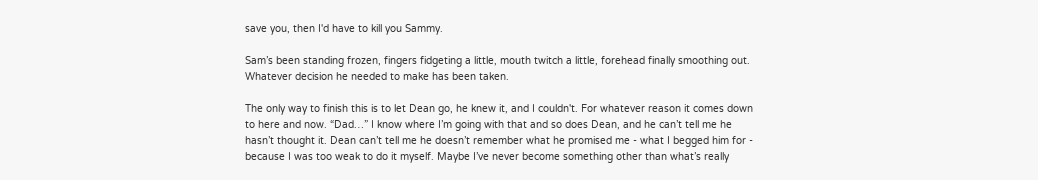save you, then I'd have to kill you Sammy.

Sam’s been standing frozen, fingers fidgeting a little, mouth twitch a little, forehead finally smoothing out. Whatever decision he needed to make has been taken.

The only way to finish this is to let Dean go, he knew it, and I couldn't. For whatever reason it comes down to here and now. “Dad…” I know where I’m going with that and so does Dean, and he can’t tell me he hasn’t thought it. Dean can’t tell me he doesn’t remember what he promised me - what I begged him for - because I was too weak to do it myself. Maybe I’ve never become something other than what’s really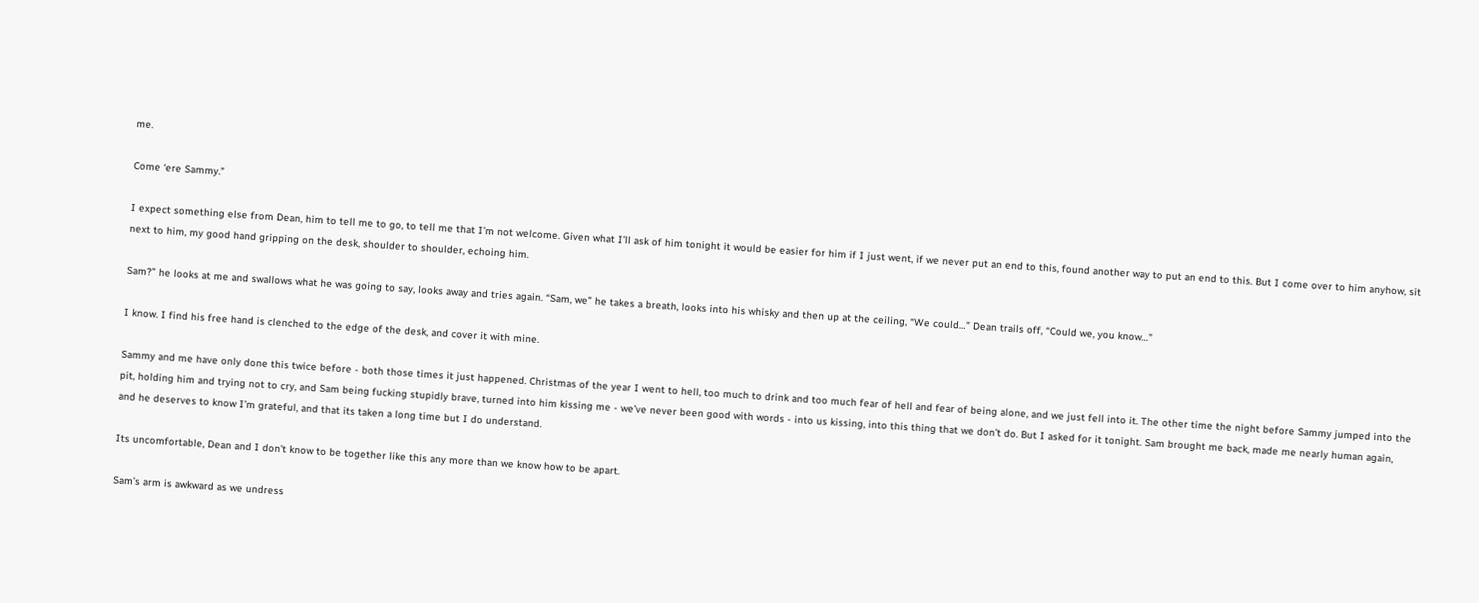me.

Come ‘ere Sammy.”

I expect something else from Dean, him to tell me to go, to tell me that I’m not welcome. Given what I’ll ask of him tonight it would be easier for him if I just went, if we never put an end to this, found another way to put an end to this. But I come over to him anyhow, sit next to him, my good hand gripping on the desk, shoulder to shoulder, echoing him.

Sam?” he looks at me and swallows what he was going to say, looks away and tries again. “Sam, we” he takes a breath, looks into his whisky and then up at the ceiling, “We could…” Dean trails off, “Could we, you know…”

I know. I find his free hand is clenched to the edge of the desk, and cover it with mine.

Sammy and me have only done this twice before - both those times it just happened. Christmas of the year I went to hell, too much to drink and too much fear of hell and fear of being alone, and we just fell into it. The other time the night before Sammy jumped into the pit, holding him and trying not to cry, and Sam being fucking stupidly brave, turned into him kissing me - we’ve never been good with words - into us kissing, into this thing that we don’t do. But I asked for it tonight. Sam brought me back, made me nearly human again, and he deserves to know I’m grateful, and that its taken a long time but I do understand.

Its uncomfortable, Dean and I don’t know to be together like this any more than we know how to be apart.

Sam’s arm is awkward as we undress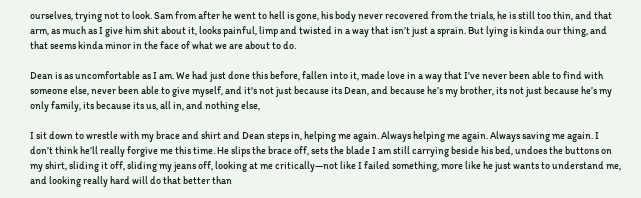ourselves, trying not to look. Sam from after he went to hell is gone, his body never recovered from the trials, he is still too thin, and that arm, as much as I give him shit about it, looks painful, limp and twisted in a way that isn’t just a sprain. But lying is kinda our thing, and that seems kinda minor in the face of what we are about to do.

Dean is as uncomfortable as I am. We had just done this before, fallen into it, made love in a way that I've never been able to find with someone else, never been able to give myself, and it's not just because its Dean, and because he’s my brother, its not just because he’s my only family, its because its us, all in, and nothing else,

I sit down to wrestle with my brace and shirt and Dean steps in, helping me again. Always helping me again. Always saving me again. I don’t think he’ll really forgive me this time. He slips the brace off, sets the blade I am still carrying beside his bed, undoes the buttons on my shirt, sliding it off, sliding my jeans off, looking at me critically—not like I failed something, more like he just wants to understand me, and looking really hard will do that better than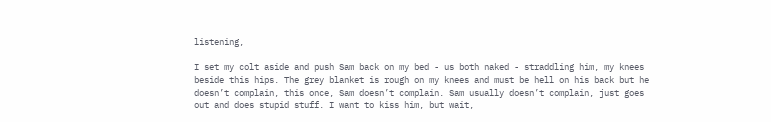listening,

I set my colt aside and push Sam back on my bed - us both naked - straddling him, my knees beside this hips. The grey blanket is rough on my knees and must be hell on his back but he doesn’t complain, this once, Sam doesn’t complain. Sam usually doesn’t complain, just goes out and does stupid stuff. I want to kiss him, but wait,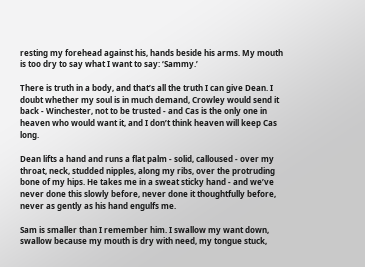resting my forehead against his, hands beside his arms. My mouth is too dry to say what I want to say: ‘Sammy.’

There is truth in a body, and that’s all the truth I can give Dean. I doubt whether my soul is in much demand, Crowley would send it back - Winchester, not to be trusted - and Cas is the only one in heaven who would want it, and I don’t think heaven will keep Cas long.

Dean lifts a hand and runs a flat palm - solid, calloused - over my throat, neck, studded nipples, along my ribs, over the protruding bone of my hips. He takes me in a sweat sticky hand - and we’ve never done this slowly before, never done it thoughtfully before, never as gently as his hand engulfs me.

Sam is smaller than I remember him. I swallow my want down, swallow because my mouth is dry with need, my tongue stuck,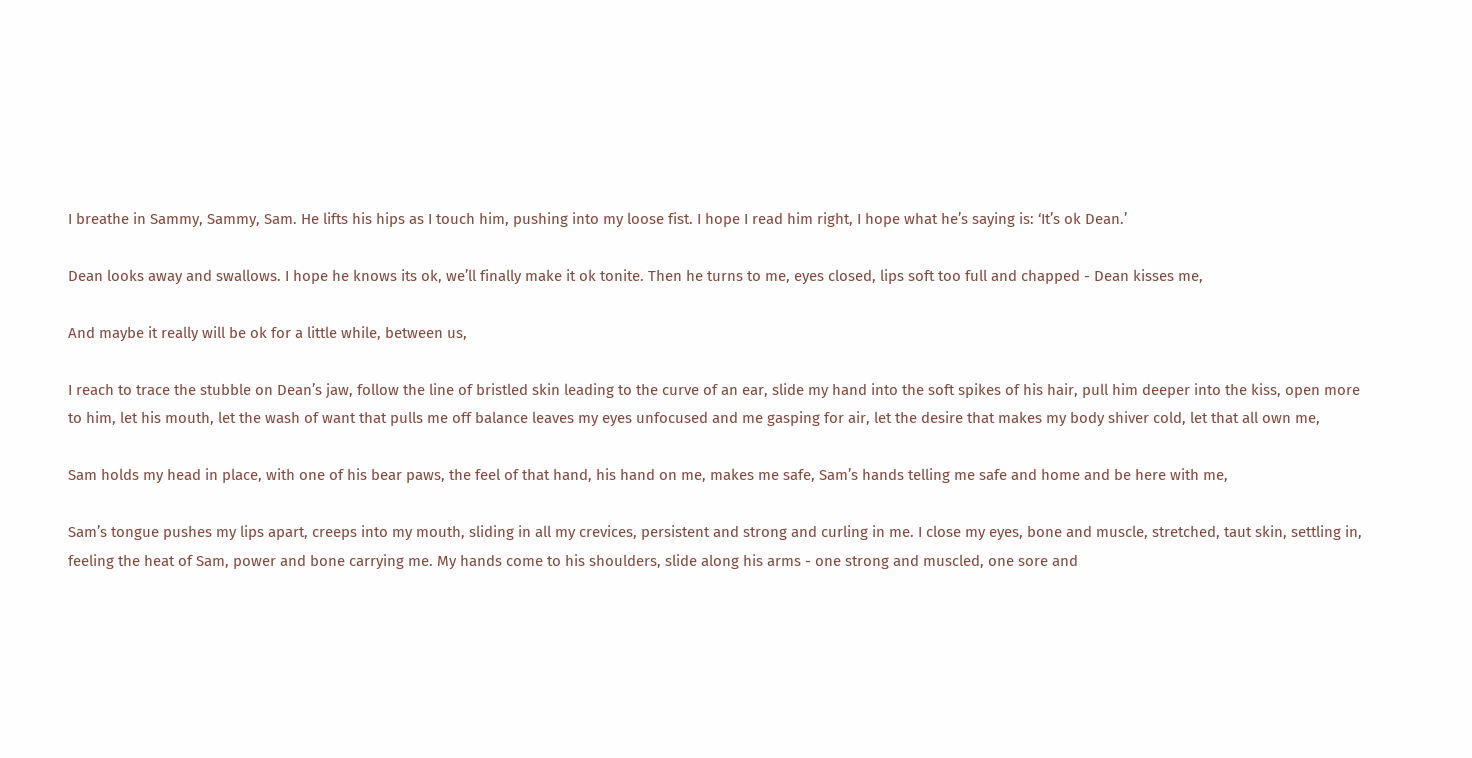I breathe in Sammy, Sammy, Sam. He lifts his hips as I touch him, pushing into my loose fist. I hope I read him right, I hope what he’s saying is: ‘It’s ok Dean.’

Dean looks away and swallows. I hope he knows its ok, we’ll finally make it ok tonite. Then he turns to me, eyes closed, lips soft too full and chapped - Dean kisses me,

And maybe it really will be ok for a little while, between us,

I reach to trace the stubble on Dean’s jaw, follow the line of bristled skin leading to the curve of an ear, slide my hand into the soft spikes of his hair, pull him deeper into the kiss, open more to him, let his mouth, let the wash of want that pulls me off balance leaves my eyes unfocused and me gasping for air, let the desire that makes my body shiver cold, let that all own me,

Sam holds my head in place, with one of his bear paws, the feel of that hand, his hand on me, makes me safe, Sam’s hands telling me safe and home and be here with me,

Sam’s tongue pushes my lips apart, creeps into my mouth, sliding in all my crevices, persistent and strong and curling in me. I close my eyes, bone and muscle, stretched, taut skin, settling in, feeling the heat of Sam, power and bone carrying me. My hands come to his shoulders, slide along his arms - one strong and muscled, one sore and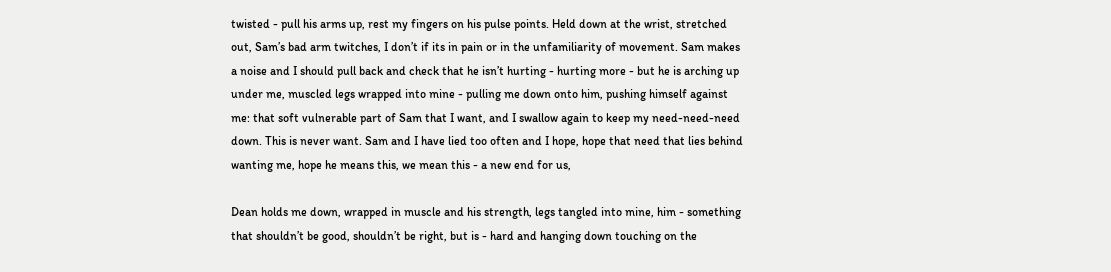twisted - pull his arms up, rest my fingers on his pulse points. Held down at the wrist, stretched out, Sam’s bad arm twitches, I don’t if its in pain or in the unfamiliarity of movement. Sam makes a noise and I should pull back and check that he isn’t hurting - hurting more - but he is arching up under me, muscled legs wrapped into mine - pulling me down onto him, pushing himself against me: that soft vulnerable part of Sam that I want, and I swallow again to keep my need-need-need down. This is never want. Sam and I have lied too often and I hope, hope that need that lies behind wanting me, hope he means this, we mean this - a new end for us,

Dean holds me down, wrapped in muscle and his strength, legs tangled into mine, him - something that shouldn’t be good, shouldn’t be right, but is - hard and hanging down touching on the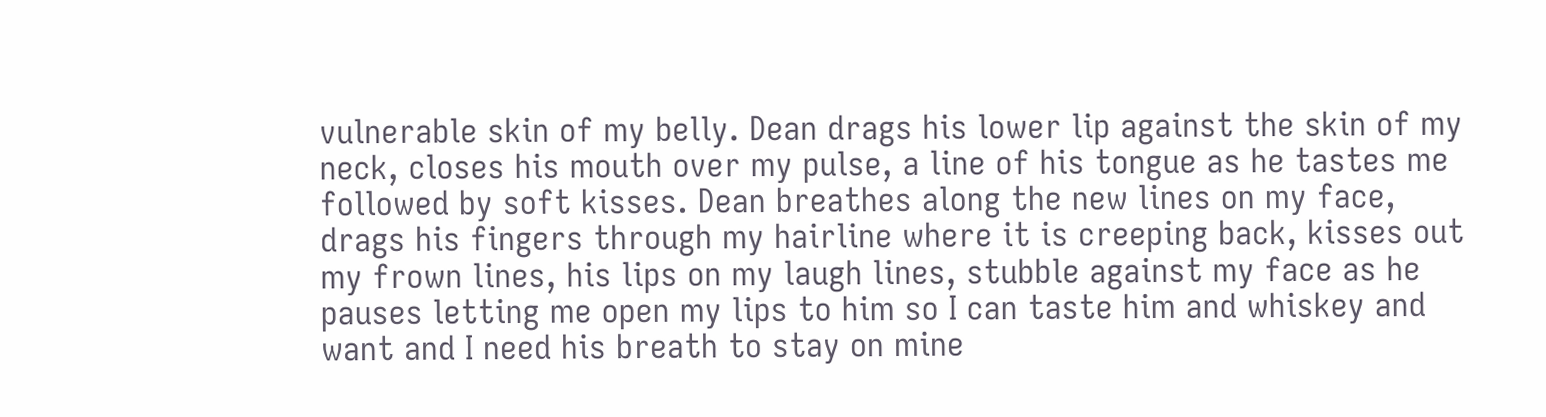vulnerable skin of my belly. Dean drags his lower lip against the skin of my neck, closes his mouth over my pulse, a line of his tongue as he tastes me followed by soft kisses. Dean breathes along the new lines on my face, drags his fingers through my hairline where it is creeping back, kisses out my frown lines, his lips on my laugh lines, stubble against my face as he pauses letting me open my lips to him so I can taste him and whiskey and want and I need his breath to stay on mine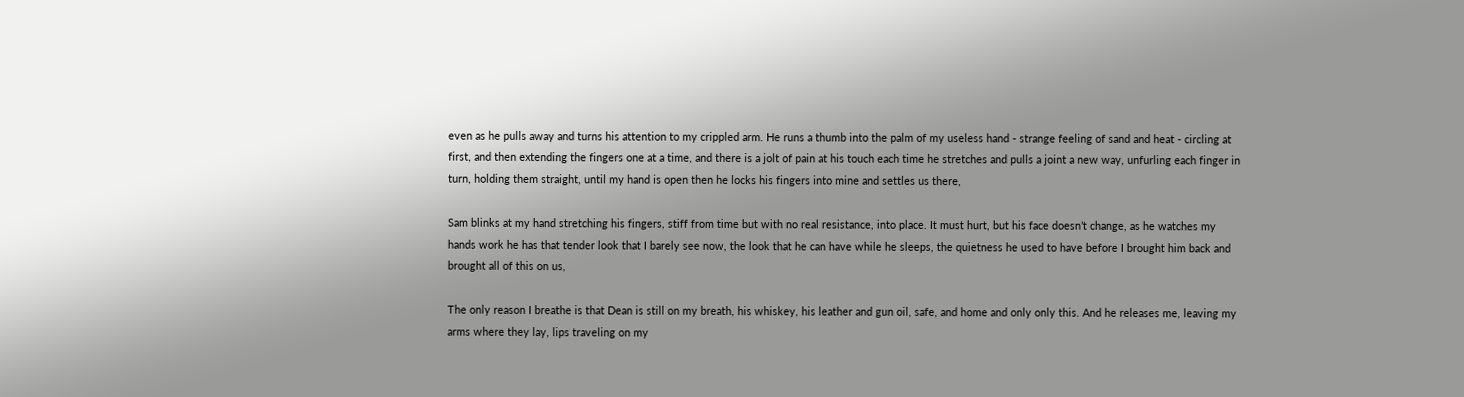even as he pulls away and turns his attention to my crippled arm. He runs a thumb into the palm of my useless hand - strange feeling of sand and heat - circling at first, and then extending the fingers one at a time, and there is a jolt of pain at his touch each time he stretches and pulls a joint a new way, unfurling each finger in turn, holding them straight, until my hand is open then he locks his fingers into mine and settles us there,

Sam blinks at my hand stretching his fingers, stiff from time but with no real resistance, into place. It must hurt, but his face doesn’t change, as he watches my hands work he has that tender look that I barely see now, the look that he can have while he sleeps, the quietness he used to have before I brought him back and brought all of this on us,

The only reason I breathe is that Dean is still on my breath, his whiskey, his leather and gun oil, safe, and home and only only this. And he releases me, leaving my arms where they lay, lips traveling on my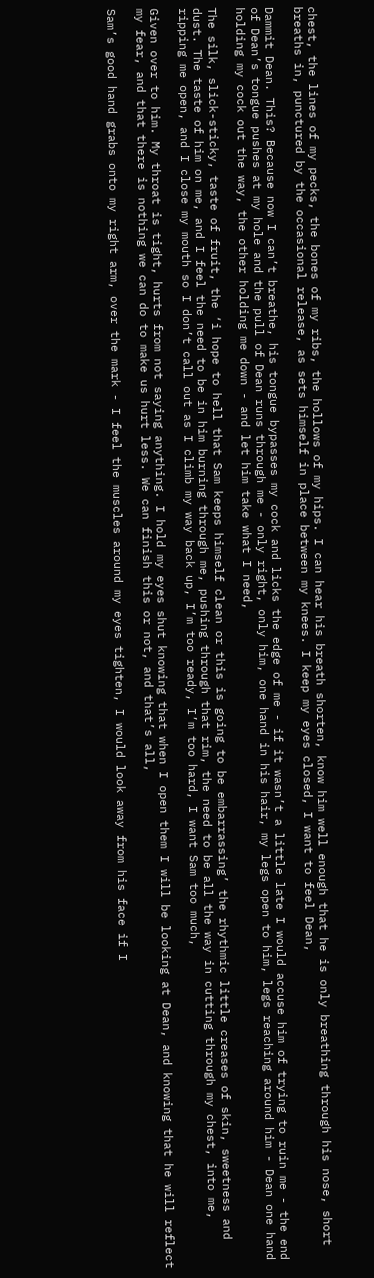chest, the lines of my pecks, the bones of my ribs, the hollows of my hips. I can hear his breath shorten, know him well enough that he is only breathing through his nose, short breaths in, punctured by the occasional release, as sets himself in place between my knees. I keep my eyes closed, I want to feel Dean,

Dammit Dean. This? Because now I can’t breathe, his tongue bypasses my cock and licks the edge of me - if it wasn’t a little late I would accuse him of trying to ruin me - the end of Dean’s tongue pushes at my hole and the pull of Dean runs through me - only right, only him, one hand in his hair, my legs open to him, legs reaching around him - Dean one hand holding my cock out the way, the other holding me down - and let him take what I need,

The silk, slick-sticky, taste of fruit, the ‘i hope to hell that Sam keeps himself clean or this is going to be embarrassing’ the rhythmic little creases of skin, sweetness and dust. The taste of him on me, and I feel the need to be in him burning through me, pushing through that rim, the need to be all the way in cutting through my chest, into me, ripping me open, and I close my mouth so I don’t call out as I climb my way back up, I’m too ready, I’m too hard, I want Sam too much,

Given over to him. My throat is tight, hurts from not saying anything. I hold my eyes shut knowing that when I open them I will be looking at Dean, and knowing that he will reflect my fear, and that there is nothing we can do to make us hurt less. We can finish this or not, and that’s all,

Sam’s good hand grabs onto my right arm, over the mark - I feel the muscles around my eyes tighten, I would look away from his face if I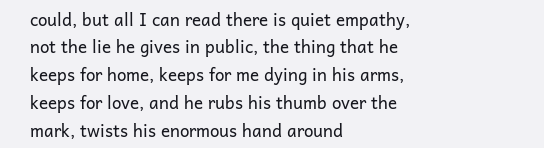could, but all I can read there is quiet empathy, not the lie he gives in public, the thing that he keeps for home, keeps for me dying in his arms, keeps for love, and he rubs his thumb over the mark, twists his enormous hand around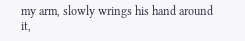my arm, slowly wrings his hand around it,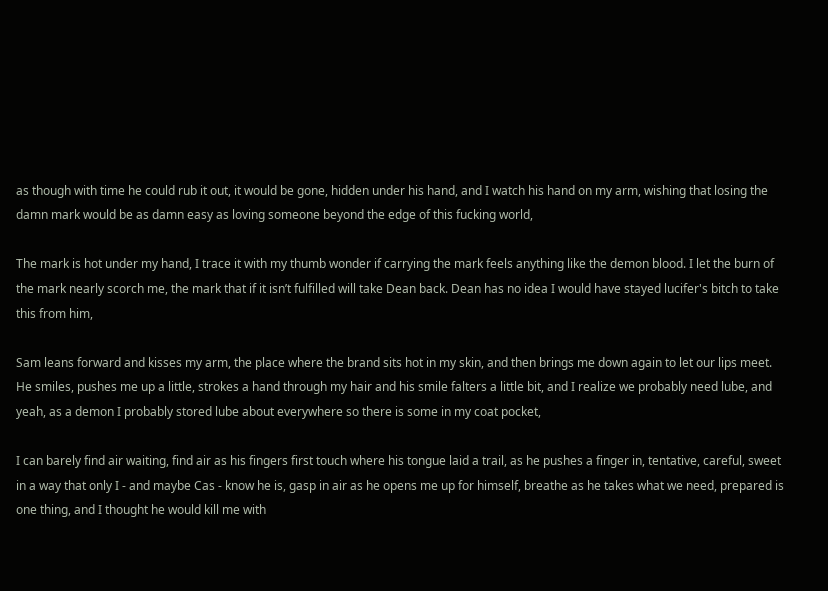as though with time he could rub it out, it would be gone, hidden under his hand, and I watch his hand on my arm, wishing that losing the damn mark would be as damn easy as loving someone beyond the edge of this fucking world,

The mark is hot under my hand, I trace it with my thumb wonder if carrying the mark feels anything like the demon blood. I let the burn of the mark nearly scorch me, the mark that if it isn’t fulfilled will take Dean back. Dean has no idea I would have stayed lucifer's bitch to take this from him,

Sam leans forward and kisses my arm, the place where the brand sits hot in my skin, and then brings me down again to let our lips meet. He smiles, pushes me up a little, strokes a hand through my hair and his smile falters a little bit, and I realize we probably need lube, and yeah, as a demon I probably stored lube about everywhere so there is some in my coat pocket,

I can barely find air waiting, find air as his fingers first touch where his tongue laid a trail, as he pushes a finger in, tentative, careful, sweet in a way that only I - and maybe Cas - know he is, gasp in air as he opens me up for himself, breathe as he takes what we need, prepared is one thing, and I thought he would kill me with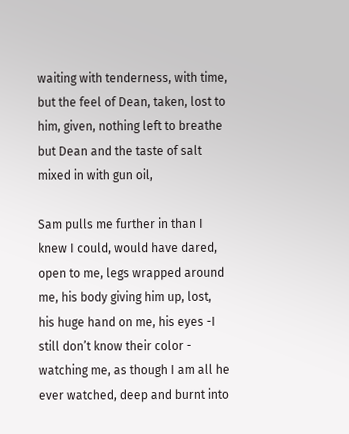waiting with tenderness, with time, but the feel of Dean, taken, lost to him, given, nothing left to breathe but Dean and the taste of salt mixed in with gun oil,

Sam pulls me further in than I knew I could, would have dared, open to me, legs wrapped around me, his body giving him up, lost, his huge hand on me, his eyes -I still don’t know their color - watching me, as though I am all he ever watched, deep and burnt into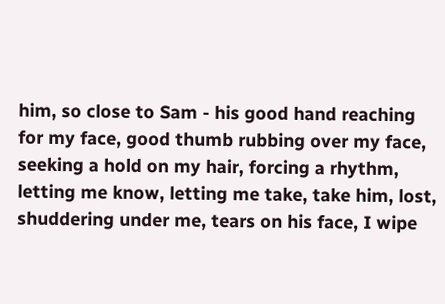him, so close to Sam - his good hand reaching for my face, good thumb rubbing over my face, seeking a hold on my hair, forcing a rhythm, letting me know, letting me take, take him, lost, shuddering under me, tears on his face, I wipe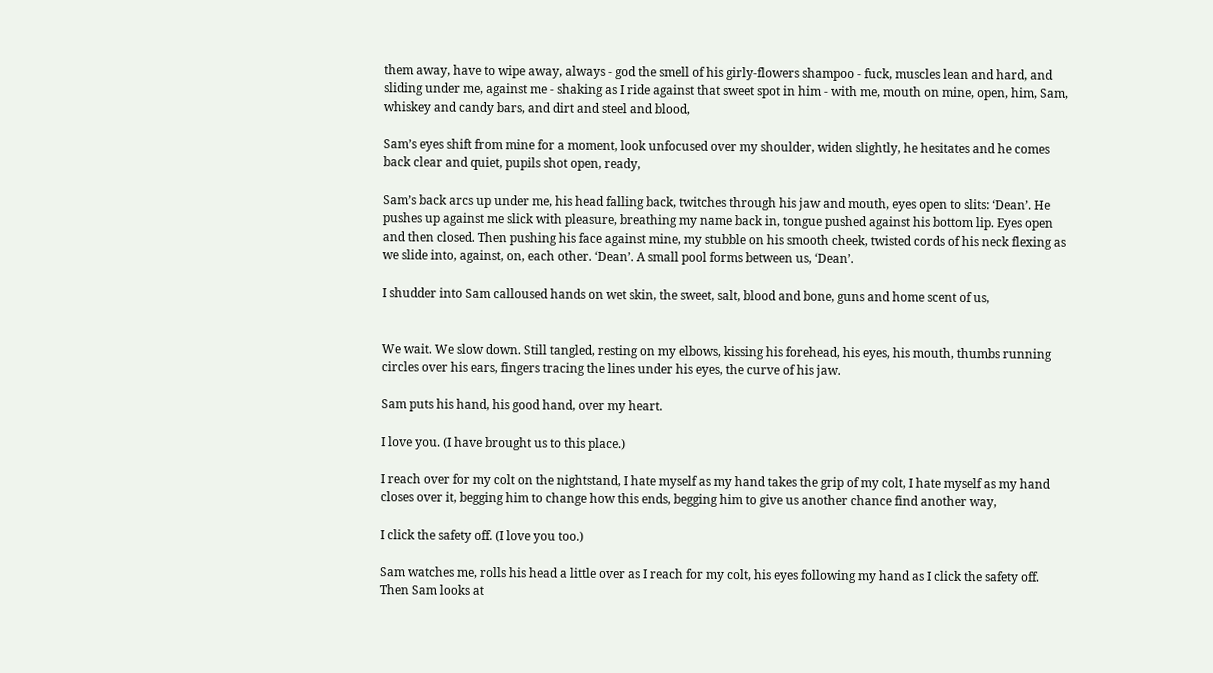them away, have to wipe away, always - god the smell of his girly-flowers shampoo - fuck, muscles lean and hard, and sliding under me, against me - shaking as I ride against that sweet spot in him - with me, mouth on mine, open, him, Sam, whiskey and candy bars, and dirt and steel and blood,

Sam’s eyes shift from mine for a moment, look unfocused over my shoulder, widen slightly, he hesitates and he comes back clear and quiet, pupils shot open, ready,

Sam’s back arcs up under me, his head falling back, twitches through his jaw and mouth, eyes open to slits: ‘Dean’. He pushes up against me slick with pleasure, breathing my name back in, tongue pushed against his bottom lip. Eyes open and then closed. Then pushing his face against mine, my stubble on his smooth cheek, twisted cords of his neck flexing as we slide into, against, on, each other. ‘Dean’. A small pool forms between us, ‘Dean’.

I shudder into Sam calloused hands on wet skin, the sweet, salt, blood and bone, guns and home scent of us,


We wait. We slow down. Still tangled, resting on my elbows, kissing his forehead, his eyes, his mouth, thumbs running circles over his ears, fingers tracing the lines under his eyes, the curve of his jaw.

Sam puts his hand, his good hand, over my heart.

I love you. (I have brought us to this place.)

I reach over for my colt on the nightstand, I hate myself as my hand takes the grip of my colt, I hate myself as my hand closes over it, begging him to change how this ends, begging him to give us another chance find another way,

I click the safety off. (I love you too.)

Sam watches me, rolls his head a little over as I reach for my colt, his eyes following my hand as I click the safety off. Then Sam looks at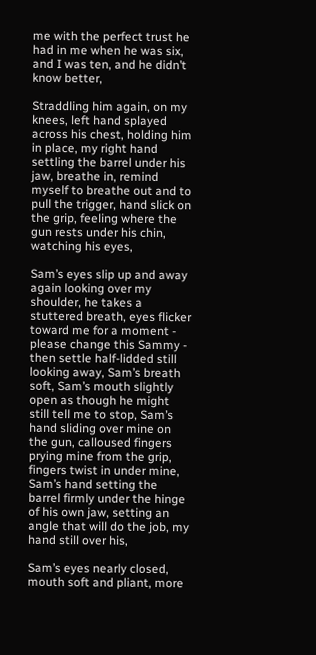me with the perfect trust he had in me when he was six, and I was ten, and he didn’t know better,

Straddling him again, on my knees, left hand splayed across his chest, holding him in place, my right hand settling the barrel under his jaw, breathe in, remind myself to breathe out and to pull the trigger, hand slick on the grip, feeling where the gun rests under his chin, watching his eyes,

Sam’s eyes slip up and away again looking over my shoulder, he takes a stuttered breath, eyes flicker toward me for a moment - please change this Sammy - then settle half-lidded still looking away, Sam’s breath soft, Sam’s mouth slightly open as though he might still tell me to stop, Sam’s hand sliding over mine on the gun, calloused fingers prying mine from the grip, fingers twist in under mine, Sam’s hand setting the barrel firmly under the hinge of his own jaw, setting an angle that will do the job, my hand still over his,

Sam’s eyes nearly closed, mouth soft and pliant, more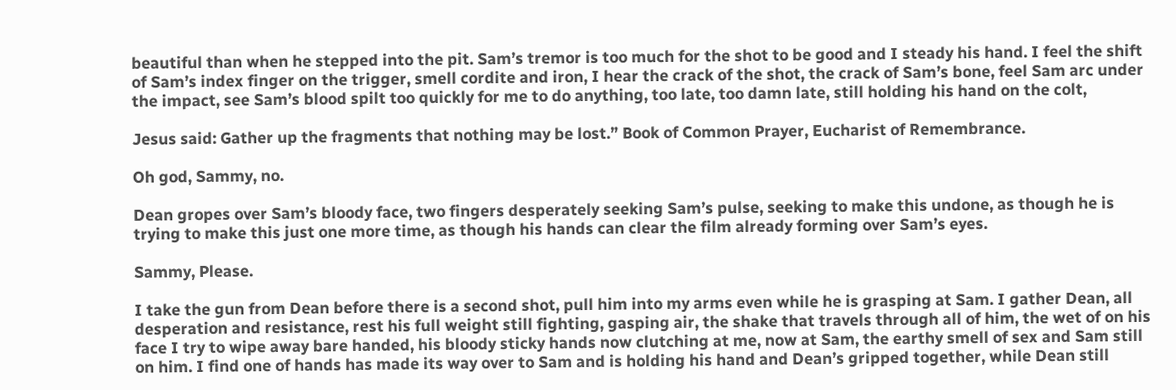beautiful than when he stepped into the pit. Sam’s tremor is too much for the shot to be good and I steady his hand. I feel the shift of Sam’s index finger on the trigger, smell cordite and iron, I hear the crack of the shot, the crack of Sam’s bone, feel Sam arc under the impact, see Sam’s blood spilt too quickly for me to do anything, too late, too damn late, still holding his hand on the colt,

Jesus said: Gather up the fragments that nothing may be lost.” Book of Common Prayer, Eucharist of Remembrance.

Oh god, Sammy, no.

Dean gropes over Sam’s bloody face, two fingers desperately seeking Sam’s pulse, seeking to make this undone, as though he is trying to make this just one more time, as though his hands can clear the film already forming over Sam’s eyes.

Sammy, Please.

I take the gun from Dean before there is a second shot, pull him into my arms even while he is grasping at Sam. I gather Dean, all desperation and resistance, rest his full weight still fighting, gasping air, the shake that travels through all of him, the wet of on his face I try to wipe away bare handed, his bloody sticky hands now clutching at me, now at Sam, the earthy smell of sex and Sam still on him. I find one of hands has made its way over to Sam and is holding his hand and Dean’s gripped together, while Dean still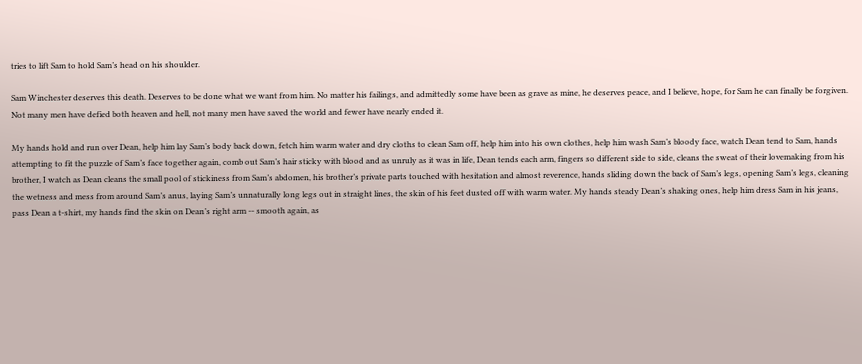tries to lift Sam to hold Sam’s head on his shoulder.

Sam Winchester deserves this death. Deserves to be done what we want from him. No matter his failings, and admittedly some have been as grave as mine, he deserves peace, and I believe, hope, for Sam he can finally be forgiven. Not many men have defied both heaven and hell, not many men have saved the world and fewer have nearly ended it.

My hands hold and run over Dean, help him lay Sam’s body back down, fetch him warm water and dry cloths to clean Sam off, help him into his own clothes, help him wash Sam’s bloody face, watch Dean tend to Sam, hands attempting to fit the puzzle of Sam’s face together again, comb out Sam’s hair sticky with blood and as unruly as it was in life, Dean tends each arm, fingers so different side to side, cleans the sweat of their lovemaking from his brother, I watch as Dean cleans the small pool of stickiness from Sam’s abdomen, his brother’s private parts touched with hesitation and almost reverence, hands sliding down the back of Sam’s legs, opening Sam’s legs, cleaning the wetness and mess from around Sam’s anus, laying Sam’s unnaturally long legs out in straight lines, the skin of his feet dusted off with warm water. My hands steady Dean’s shaking ones, help him dress Sam in his jeans, pass Dean a t-shirt, my hands find the skin on Dean’s right arm -- smooth again, as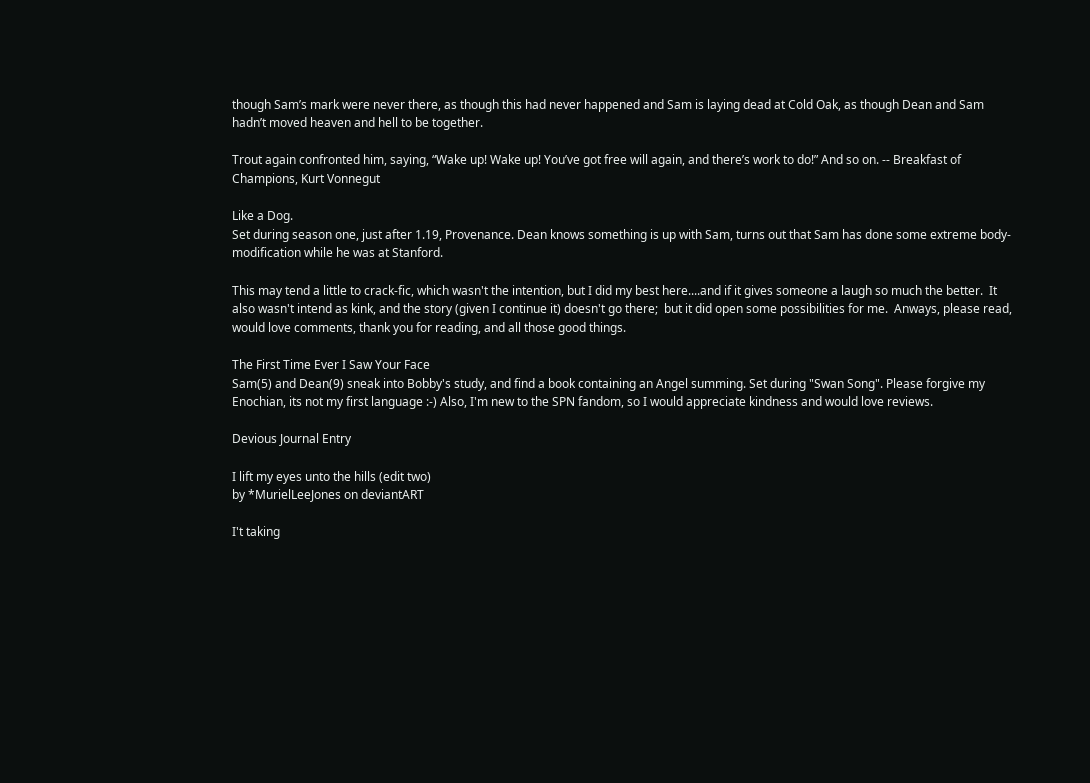though Sam’s mark were never there, as though this had never happened and Sam is laying dead at Cold Oak, as though Dean and Sam hadn’t moved heaven and hell to be together.

Trout again confronted him, saying, “Wake up! Wake up! You’ve got free will again, and there’s work to do!” And so on. -- Breakfast of Champions, Kurt Vonnegut

Like a Dog.
Set during season one, just after 1.19, Provenance. Dean knows something is up with Sam, turns out that Sam has done some extreme body-modification while he was at Stanford.

This may tend a little to crack-fic, which wasn't the intention, but I did my best here....and if it gives someone a laugh so much the better.  It also wasn't intend as kink, and the story (given I continue it) doesn't go there;  but it did open some possibilities for me.  Anways, please read, would love comments, thank you for reading, and all those good things.

The First Time Ever I Saw Your Face
Sam(5) and Dean(9) sneak into Bobby's study, and find a book containing an Angel summing. Set during "Swan Song". Please forgive my Enochian, its not my first language :-) Also, I'm new to the SPN fandom, so I would appreciate kindness and would love reviews.

Devious Journal Entry

I lift my eyes unto the hills (edit two)
by *MurielLeeJones on deviantART

I't taking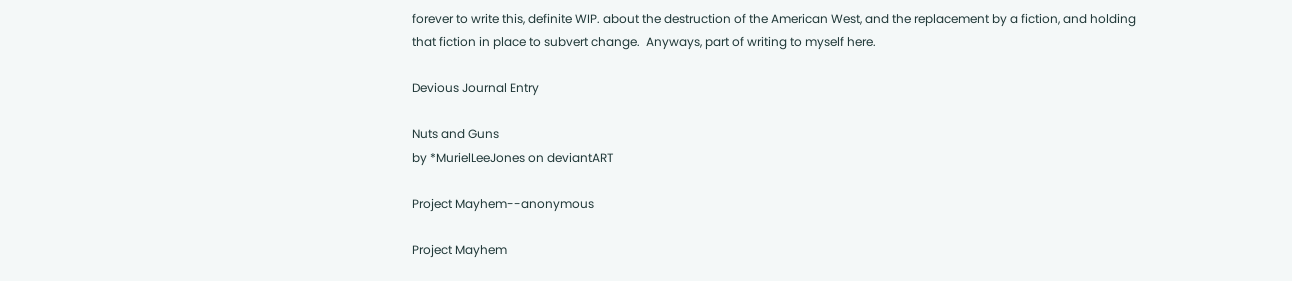forever to write this, definite WIP. about the destruction of the American West, and the replacement by a fiction, and holding that fiction in place to subvert change.  Anyways, part of writing to myself here.

Devious Journal Entry

Nuts and Guns
by *MurielLeeJones on deviantART

Project Mayhem--anonymous

Project Mayhem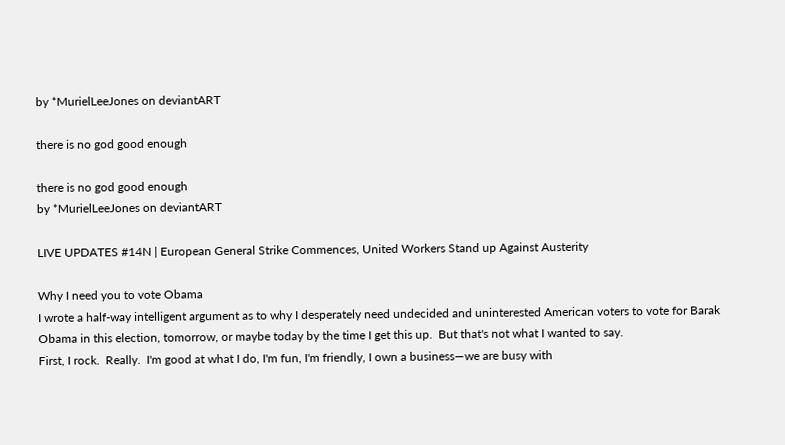by *MurielLeeJones on deviantART

there is no god good enough

there is no god good enough
by *MurielLeeJones on deviantART

LIVE UPDATES #14N | European General Strike Commences, United Workers Stand up Against Austerity

Why I need you to vote Obama
I wrote a half-way intelligent argument as to why I desperately need undecided and uninterested American voters to vote for Barak Obama in this election, tomorrow, or maybe today by the time I get this up.  But that's not what I wanted to say.
First, I rock.  Really.  I'm good at what I do, I'm fun, I'm friendly, I own a business—we are busy with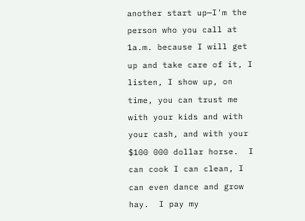another start up—I'm the person who you call at 1a.m. because I will get up and take care of it, I listen, I show up, on time, you can trust me with your kids and with your cash, and with your $100 000 dollar horse.  I can cook I can clean, I can even dance and grow hay.  I pay my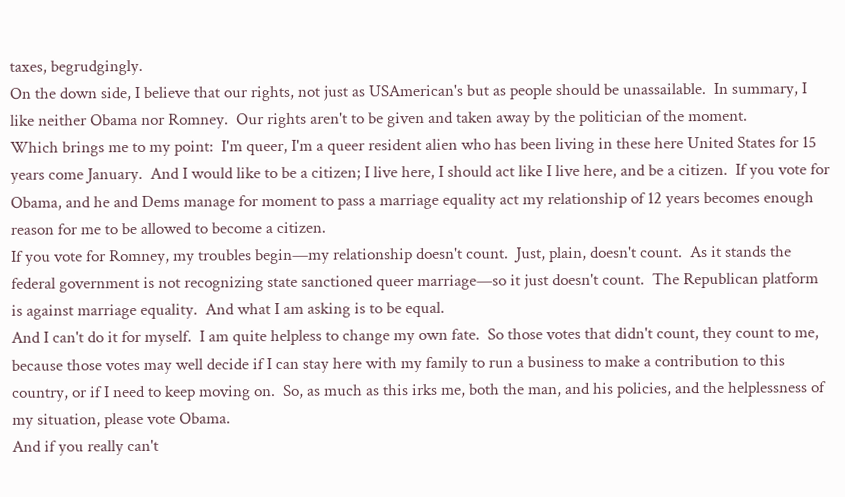taxes, begrudgingly.
On the down side, I believe that our rights, not just as USAmerican's but as people should be unassailable.  In summary, I like neither Obama nor Romney.  Our rights aren't to be given and taken away by the politician of the moment.
Which brings me to my point:  I'm queer, I'm a queer resident alien who has been living in these here United States for 15 years come January.  And I would like to be a citizen; I live here, I should act like I live here, and be a citizen.  If you vote for Obama, and he and Dems manage for moment to pass a marriage equality act my relationship of 12 years becomes enough reason for me to be allowed to become a citizen.
If you vote for Romney, my troubles begin—my relationship doesn't count.  Just, plain, doesn't count.  As it stands the federal government is not recognizing state sanctioned queer marriage—so it just doesn't count.  The Republican platform is against marriage equality.  And what I am asking is to be equal.
And I can't do it for myself.  I am quite helpless to change my own fate.  So those votes that didn't count, they count to me, because those votes may well decide if I can stay here with my family to run a business to make a contribution to this country, or if I need to keep moving on.  So, as much as this irks me, both the man, and his policies, and the helplessness of my situation, please vote Obama.
And if you really can't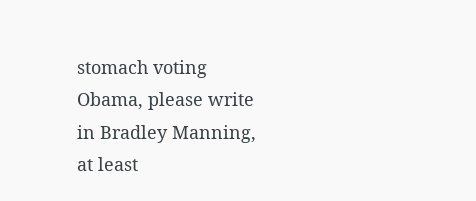stomach voting Obama, please write in Bradley Manning, at least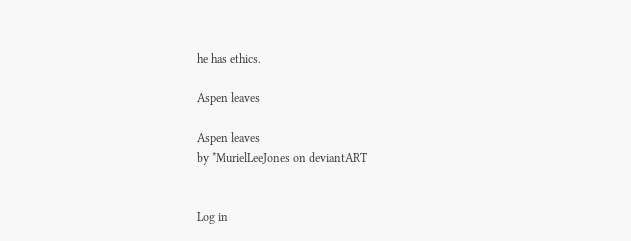he has ethics.

Aspen leaves

Aspen leaves
by *MurielLeeJones on deviantART


Log in